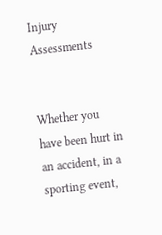Injury Assessments


Whether you have been hurt in an accident, in a sporting event,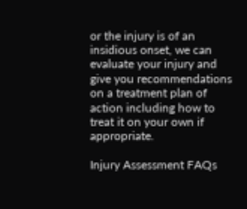or the injury is of an insidious onset, we can evaluate your injury and give you recommendations on a treatment plan of action including how to treat it on your own if appropriate.

Injury Assessment FAQs